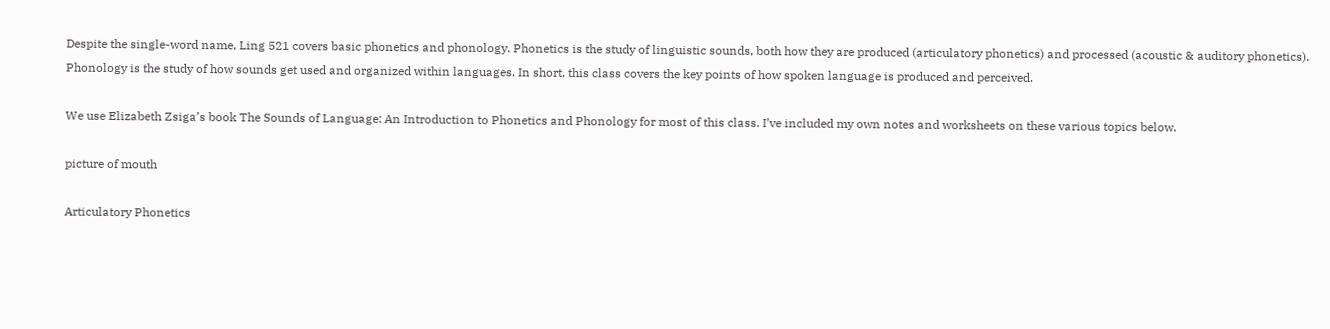Despite the single-word name, Ling 521 covers basic phonetics and phonology. Phonetics is the study of linguistic sounds, both how they are produced (articulatory phonetics) and processed (acoustic & auditory phonetics). Phonology is the study of how sounds get used and organized within languages. In short, this class covers the key points of how spoken language is produced and perceived.

We use Elizabeth Zsiga’s book The Sounds of Language: An Introduction to Phonetics and Phonology for most of this class. I’ve included my own notes and worksheets on these various topics below.

picture of mouth

Articulatory Phonetics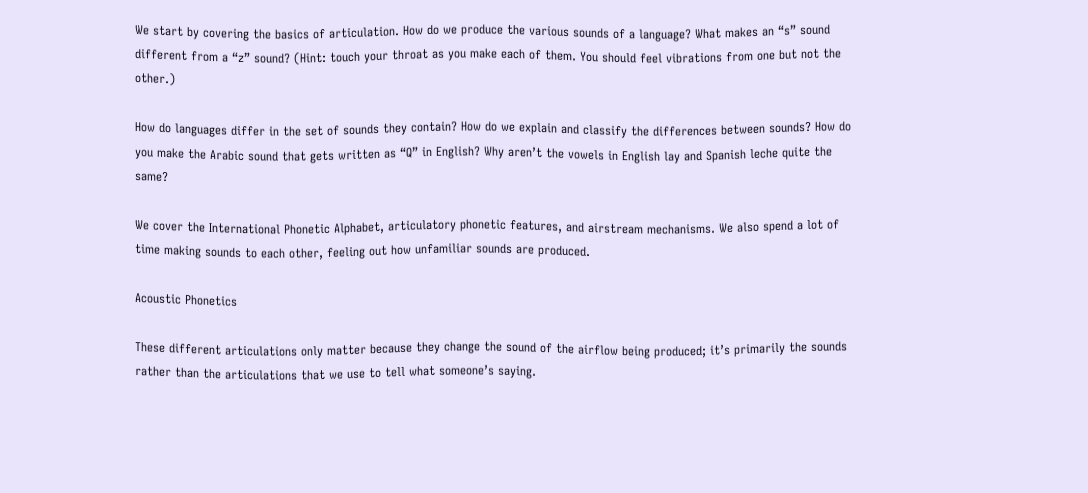We start by covering the basics of articulation. How do we produce the various sounds of a language? What makes an “s” sound different from a “z” sound? (Hint: touch your throat as you make each of them. You should feel vibrations from one but not the other.)

How do languages differ in the set of sounds they contain? How do we explain and classify the differences between sounds? How do you make the Arabic sound that gets written as “Q” in English? Why aren’t the vowels in English lay and Spanish leche quite the same?

We cover the International Phonetic Alphabet, articulatory phonetic features, and airstream mechanisms. We also spend a lot of time making sounds to each other, feeling out how unfamiliar sounds are produced.

Acoustic Phonetics

These different articulations only matter because they change the sound of the airflow being produced; it’s primarily the sounds rather than the articulations that we use to tell what someone’s saying.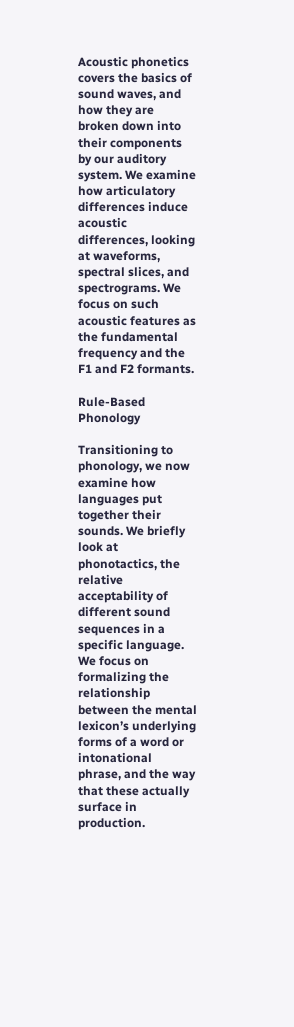Acoustic phonetics covers the basics of sound waves, and how they are broken down into their components by our auditory system. We examine how articulatory differences induce acoustic differences, looking at waveforms, spectral slices, and spectrograms. We focus on such acoustic features as the fundamental frequency and the F1 and F2 formants.

Rule-Based Phonology

Transitioning to phonology, we now examine how languages put together their sounds. We briefly look at phonotactics, the relative acceptability of different sound sequences in a specific language. We focus on formalizing the relationship between the mental lexicon’s underlying forms of a word or intonational phrase, and the way that these actually surface in production.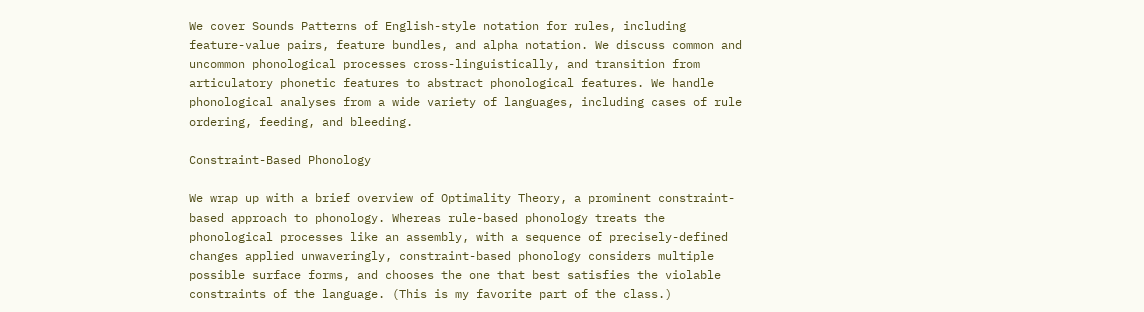We cover Sounds Patterns of English-style notation for rules, including feature-value pairs, feature bundles, and alpha notation. We discuss common and uncommon phonological processes cross-linguistically, and transition from articulatory phonetic features to abstract phonological features. We handle phonological analyses from a wide variety of languages, including cases of rule ordering, feeding, and bleeding.

Constraint-Based Phonology

We wrap up with a brief overview of Optimality Theory, a prominent constraint-based approach to phonology. Whereas rule-based phonology treats the phonological processes like an assembly, with a sequence of precisely-defined changes applied unwaveringly, constraint-based phonology considers multiple possible surface forms, and chooses the one that best satisfies the violable constraints of the language. (This is my favorite part of the class.)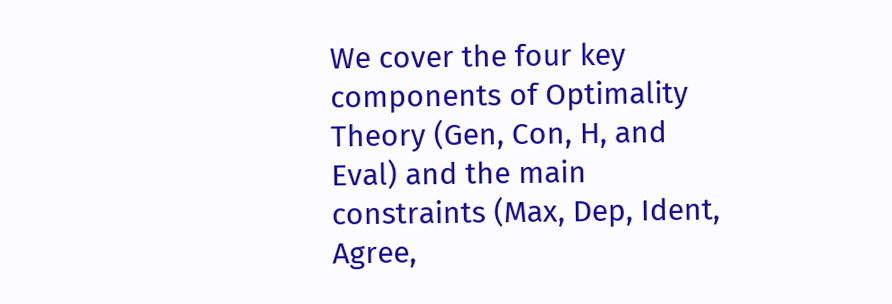We cover the four key components of Optimality Theory (Gen, Con, H, and Eval) and the main constraints (Max, Dep, Ident, Agree,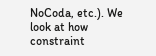NoCoda, etc.). We look at how constraint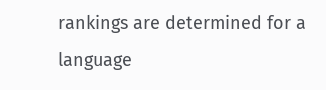rankings are determined for a language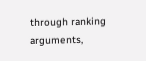through ranking arguments,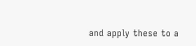and apply these to a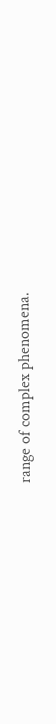range of complex phenomena.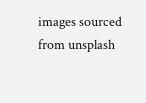images sourced from unsplash